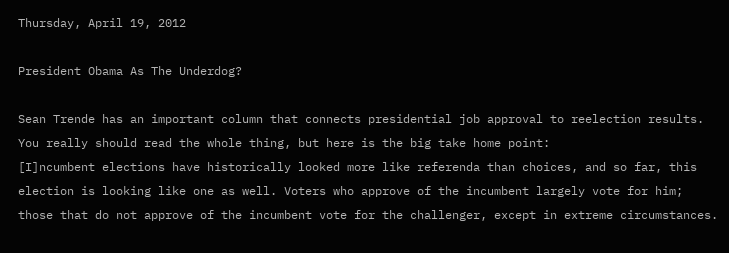Thursday, April 19, 2012

President Obama As The Underdog?

Sean Trende has an important column that connects presidential job approval to reelection results. You really should read the whole thing, but here is the big take home point:
[I]ncumbent elections have historically looked more like referenda than choices, and so far, this election is looking like one as well. Voters who approve of the incumbent largely vote for him; those that do not approve of the incumbent vote for the challenger, except in extreme circumstances.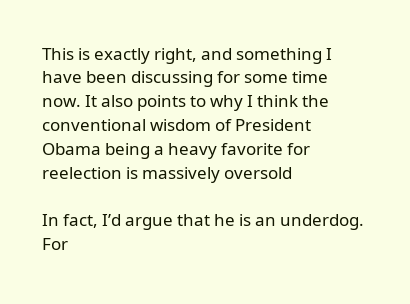This is exactly right, and something I have been discussing for some time now. It also points to why I think the conventional wisdom of President Obama being a heavy favorite for reelection is massively oversold

In fact, I’d argue that he is an underdog. For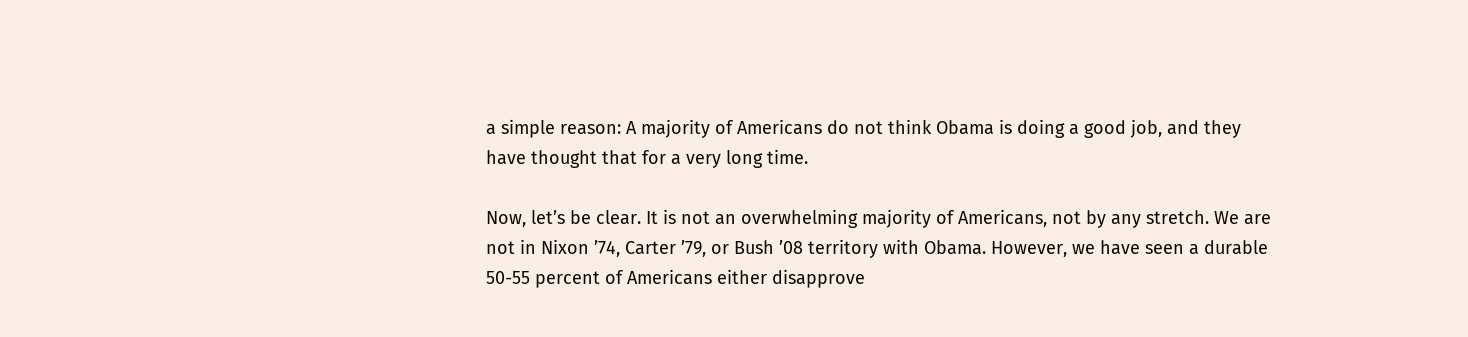a simple reason: A majority of Americans do not think Obama is doing a good job, and they have thought that for a very long time.

Now, let’s be clear. It is not an overwhelming majority of Americans, not by any stretch. We are not in Nixon ’74, Carter ’79, or Bush ’08 territory with Obama. However, we have seen a durable 50-55 percent of Americans either disapprove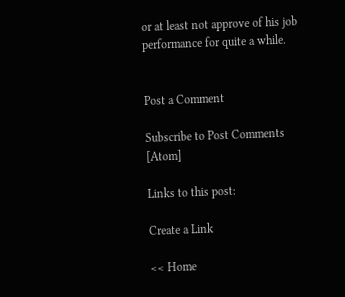or at least not approve of his job performance for quite a while.


Post a Comment

Subscribe to Post Comments [Atom]

Links to this post:

Create a Link

<< Home